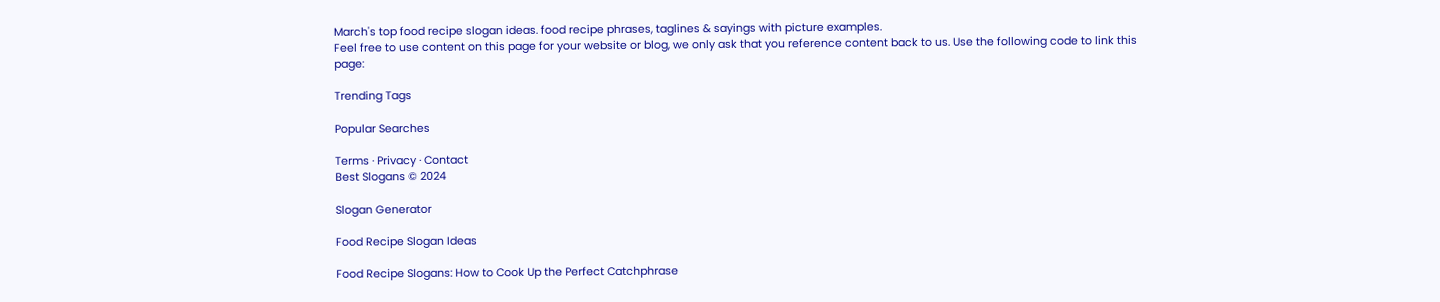March's top food recipe slogan ideas. food recipe phrases, taglines & sayings with picture examples.
Feel free to use content on this page for your website or blog, we only ask that you reference content back to us. Use the following code to link this page:

Trending Tags

Popular Searches

Terms · Privacy · Contact
Best Slogans © 2024

Slogan Generator

Food Recipe Slogan Ideas

Food Recipe Slogans: How to Cook Up the Perfect Catchphrase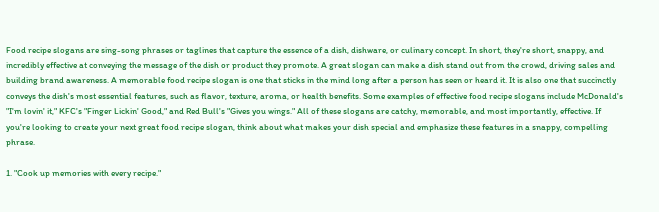Food recipe slogans are sing-song phrases or taglines that capture the essence of a dish, dishware, or culinary concept. In short, they're short, snappy, and incredibly effective at conveying the message of the dish or product they promote. A great slogan can make a dish stand out from the crowd, driving sales and building brand awareness. A memorable food recipe slogan is one that sticks in the mind long after a person has seen or heard it. It is also one that succinctly conveys the dish's most essential features, such as flavor, texture, aroma, or health benefits. Some examples of effective food recipe slogans include McDonald's "I'm lovin' it," KFC's "Finger Lickin' Good," and Red Bull's "Gives you wings." All of these slogans are catchy, memorable, and most importantly, effective. If you're looking to create your next great food recipe slogan, think about what makes your dish special and emphasize these features in a snappy, compelling phrase.

1. "Cook up memories with every recipe."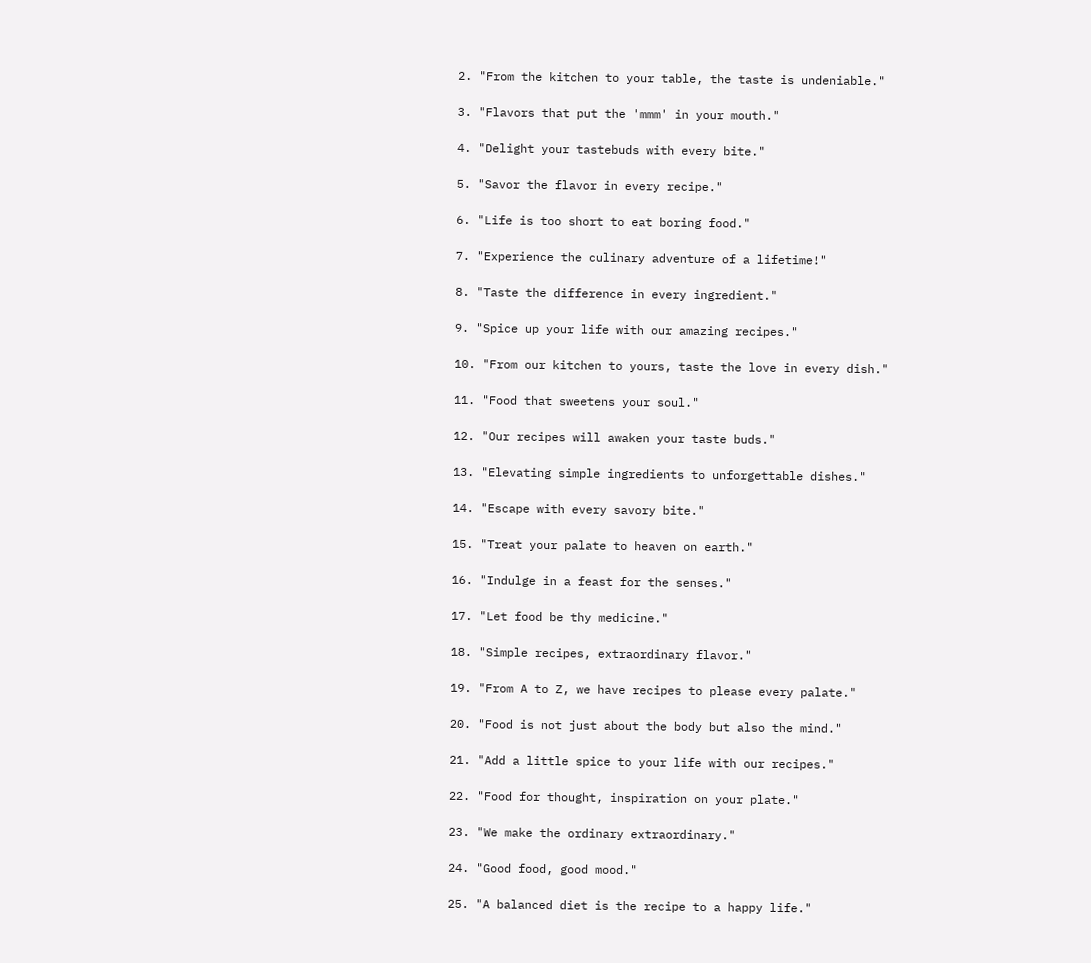2. "From the kitchen to your table, the taste is undeniable."

3. "Flavors that put the 'mmm' in your mouth."

4. "Delight your tastebuds with every bite."

5. "Savor the flavor in every recipe."

6. "Life is too short to eat boring food."

7. "Experience the culinary adventure of a lifetime!"

8. "Taste the difference in every ingredient."

9. "Spice up your life with our amazing recipes."

10. "From our kitchen to yours, taste the love in every dish."

11. "Food that sweetens your soul."

12. "Our recipes will awaken your taste buds."

13. "Elevating simple ingredients to unforgettable dishes."

14. "Escape with every savory bite."

15. "Treat your palate to heaven on earth."

16. "Indulge in a feast for the senses."

17. "Let food be thy medicine."

18. "Simple recipes, extraordinary flavor."

19. "From A to Z, we have recipes to please every palate."

20. "Food is not just about the body but also the mind."

21. "Add a little spice to your life with our recipes."

22. "Food for thought, inspiration on your plate."

23. "We make the ordinary extraordinary."

24. "Good food, good mood."

25. "A balanced diet is the recipe to a happy life."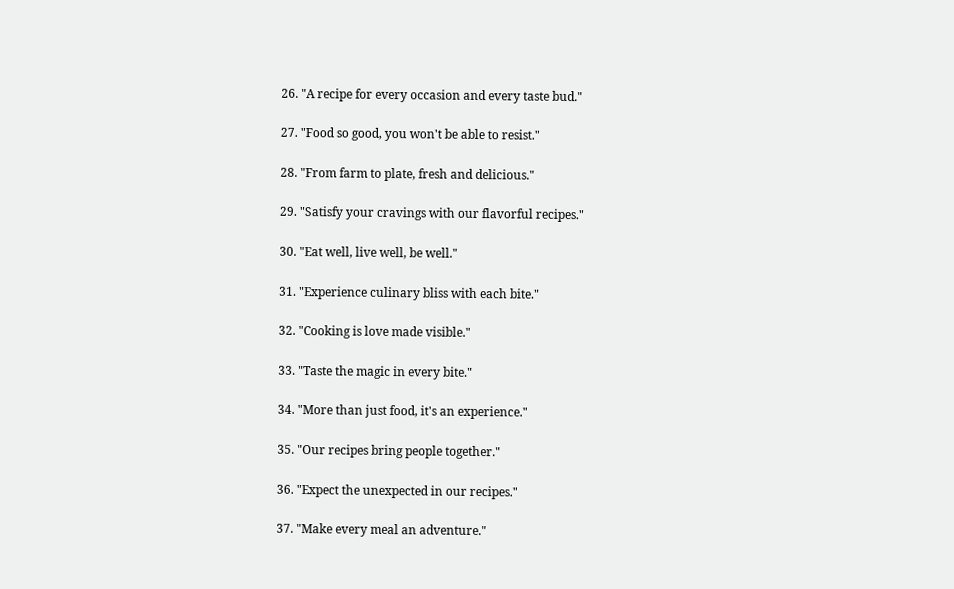26. "A recipe for every occasion and every taste bud."

27. "Food so good, you won't be able to resist."

28. "From farm to plate, fresh and delicious."

29. "Satisfy your cravings with our flavorful recipes."

30. "Eat well, live well, be well."

31. "Experience culinary bliss with each bite."

32. "Cooking is love made visible."

33. "Taste the magic in every bite."

34. "More than just food, it's an experience."

35. "Our recipes bring people together."

36. "Expect the unexpected in our recipes."

37. "Make every meal an adventure."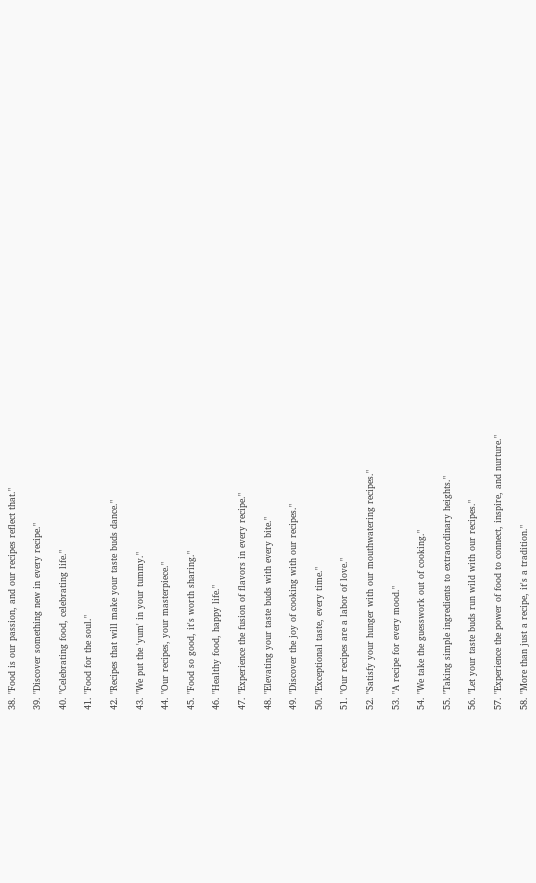38. "Food is our passion, and our recipes reflect that."

39. "Discover something new in every recipe."

40. "Celebrating food, celebrating life."

41. "Food for the soul."

42. "Recipes that will make your taste buds dance."

43. "We put the 'yum' in your tummy."

44. "Our recipes, your masterpiece."

45. "Food so good, it's worth sharing."

46. "Healthy food, happy life."

47. "Experience the fusion of flavors in every recipe."

48. "Elevating your taste buds with every bite."

49. "Discover the joy of cooking with our recipes."

50. "Exceptional taste, every time."

51. "Our recipes are a labor of love."

52. "Satisfy your hunger with our mouthwatering recipes."

53. "A recipe for every mood."

54. "We take the guesswork out of cooking."

55. "Taking simple ingredients to extraordinary heights."

56. "Let your taste buds run wild with our recipes."

57. "Experience the power of food to connect, inspire, and nurture."

58. "More than just a recipe, it's a tradition."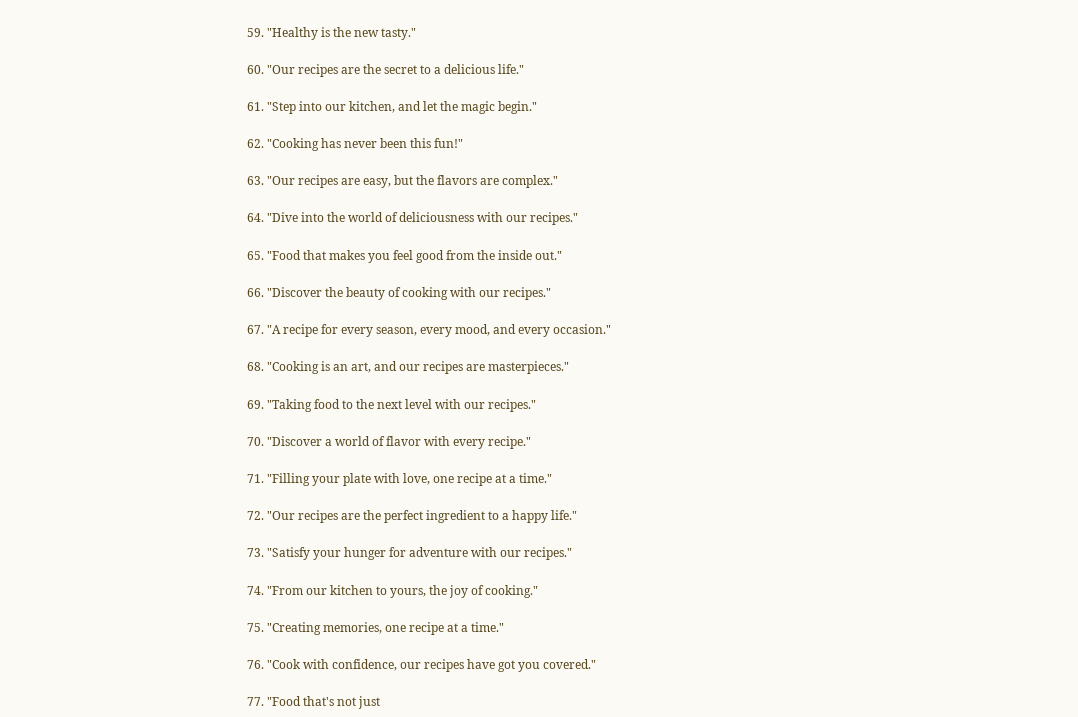59. "Healthy is the new tasty."

60. "Our recipes are the secret to a delicious life."

61. "Step into our kitchen, and let the magic begin."

62. "Cooking has never been this fun!"

63. "Our recipes are easy, but the flavors are complex."

64. "Dive into the world of deliciousness with our recipes."

65. "Food that makes you feel good from the inside out."

66. "Discover the beauty of cooking with our recipes."

67. "A recipe for every season, every mood, and every occasion."

68. "Cooking is an art, and our recipes are masterpieces."

69. "Taking food to the next level with our recipes."

70. "Discover a world of flavor with every recipe."

71. "Filling your plate with love, one recipe at a time."

72. "Our recipes are the perfect ingredient to a happy life."

73. "Satisfy your hunger for adventure with our recipes."

74. "From our kitchen to yours, the joy of cooking."

75. "Creating memories, one recipe at a time."

76. "Cook with confidence, our recipes have got you covered."

77. "Food that's not just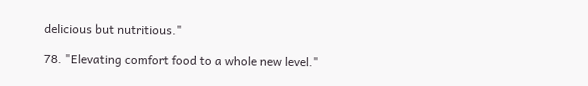delicious but nutritious."

78. "Elevating comfort food to a whole new level."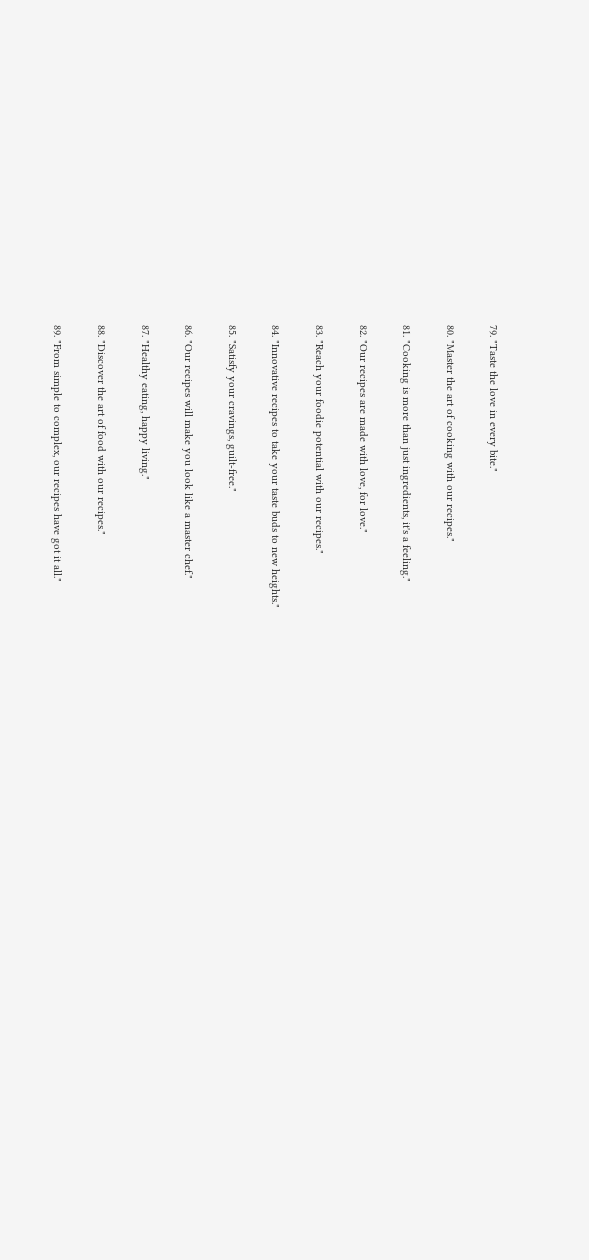79. "Taste the love in every bite."

80. "Master the art of cooking with our recipes."

81. "Cooking is more than just ingredients, it's a feeling."

82. "Our recipes are made with love, for love."

83. "Reach your foodie potential with our recipes."

84. "Innovative recipes to take your taste buds to new heights."

85. "Satisfy your cravings, guilt-free."

86. "Our recipes will make you look like a master chef."

87. "Healthy eating, happy living."

88. "Discover the art of food with our recipes."

89. "From simple to complex, our recipes have got it all."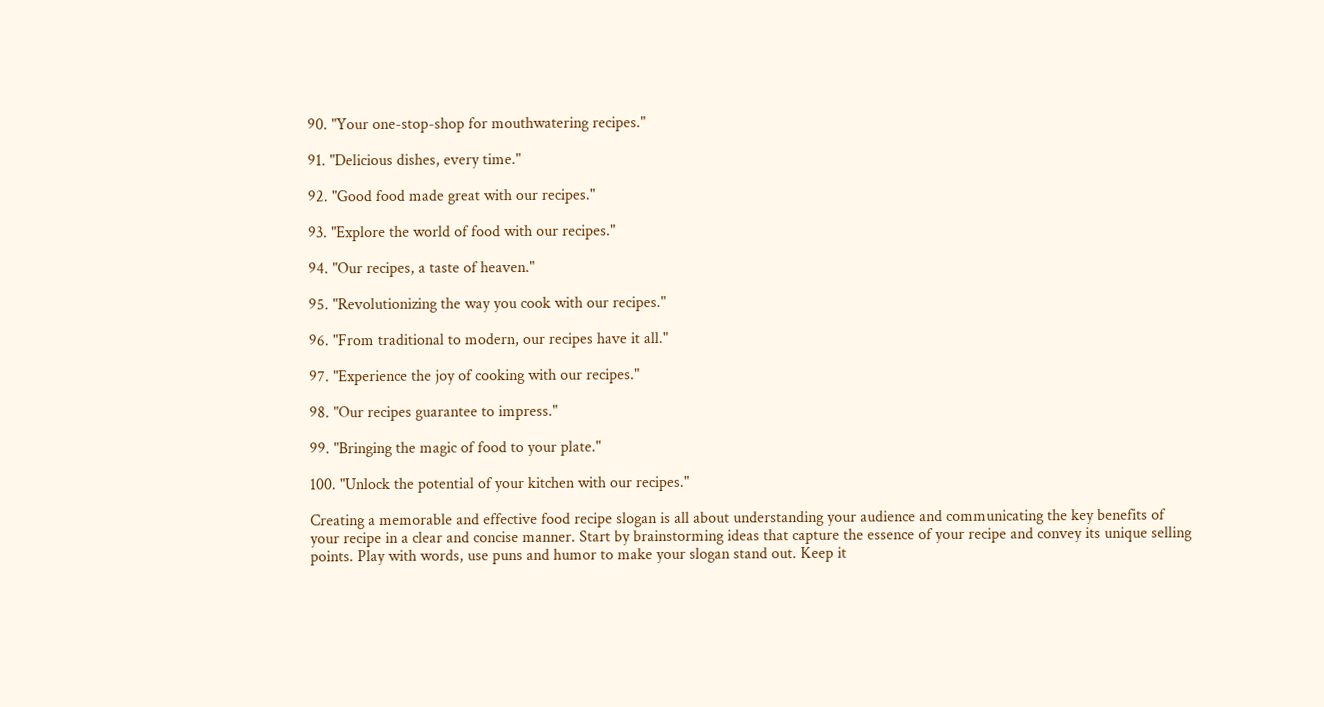90. "Your one-stop-shop for mouthwatering recipes."

91. "Delicious dishes, every time."

92. "Good food made great with our recipes."

93. "Explore the world of food with our recipes."

94. "Our recipes, a taste of heaven."

95. "Revolutionizing the way you cook with our recipes."

96. "From traditional to modern, our recipes have it all."

97. "Experience the joy of cooking with our recipes."

98. "Our recipes guarantee to impress."

99. "Bringing the magic of food to your plate."

100. "Unlock the potential of your kitchen with our recipes."

Creating a memorable and effective food recipe slogan is all about understanding your audience and communicating the key benefits of your recipe in a clear and concise manner. Start by brainstorming ideas that capture the essence of your recipe and convey its unique selling points. Play with words, use puns and humor to make your slogan stand out. Keep it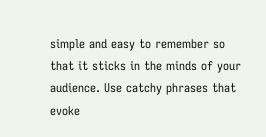simple and easy to remember so that it sticks in the minds of your audience. Use catchy phrases that evoke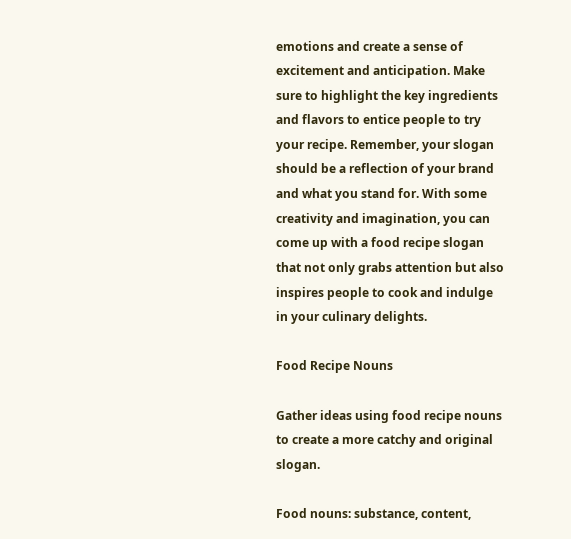emotions and create a sense of excitement and anticipation. Make sure to highlight the key ingredients and flavors to entice people to try your recipe. Remember, your slogan should be a reflection of your brand and what you stand for. With some creativity and imagination, you can come up with a food recipe slogan that not only grabs attention but also inspires people to cook and indulge in your culinary delights.

Food Recipe Nouns

Gather ideas using food recipe nouns to create a more catchy and original slogan.

Food nouns: substance, content,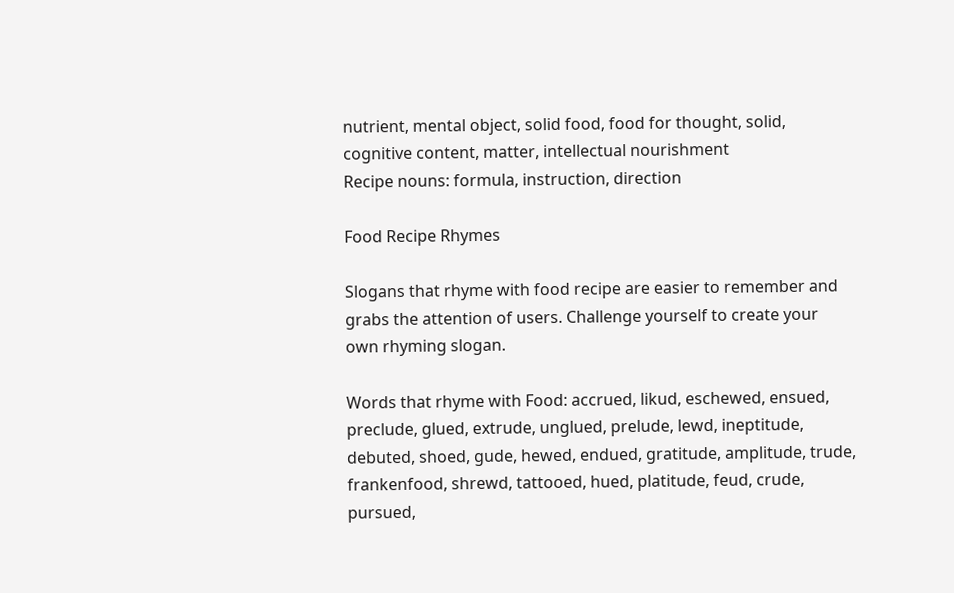nutrient, mental object, solid food, food for thought, solid, cognitive content, matter, intellectual nourishment
Recipe nouns: formula, instruction, direction

Food Recipe Rhymes

Slogans that rhyme with food recipe are easier to remember and grabs the attention of users. Challenge yourself to create your own rhyming slogan.

Words that rhyme with Food: accrued, likud, eschewed, ensued, preclude, glued, extrude, unglued, prelude, lewd, ineptitude, debuted, shoed, gude, hewed, endued, gratitude, amplitude, trude, frankenfood, shrewd, tattooed, hued, platitude, feud, crude, pursued,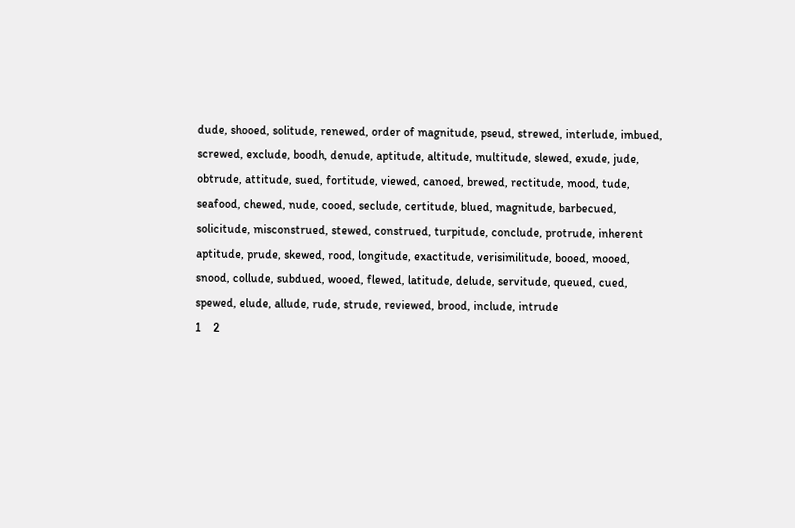dude, shooed, solitude, renewed, order of magnitude, pseud, strewed, interlude, imbued, screwed, exclude, boodh, denude, aptitude, altitude, multitude, slewed, exude, jude, obtrude, attitude, sued, fortitude, viewed, canoed, brewed, rectitude, mood, tude, seafood, chewed, nude, cooed, seclude, certitude, blued, magnitude, barbecued, solicitude, misconstrued, stewed, construed, turpitude, conclude, protrude, inherent aptitude, prude, skewed, rood, longitude, exactitude, verisimilitude, booed, mooed, snood, collude, subdued, wooed, flewed, latitude, delude, servitude, queued, cued, spewed, elude, allude, rude, strude, reviewed, brood, include, intrude
1    2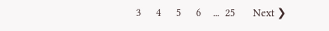3     4     5     6    ...  25      Next ❯